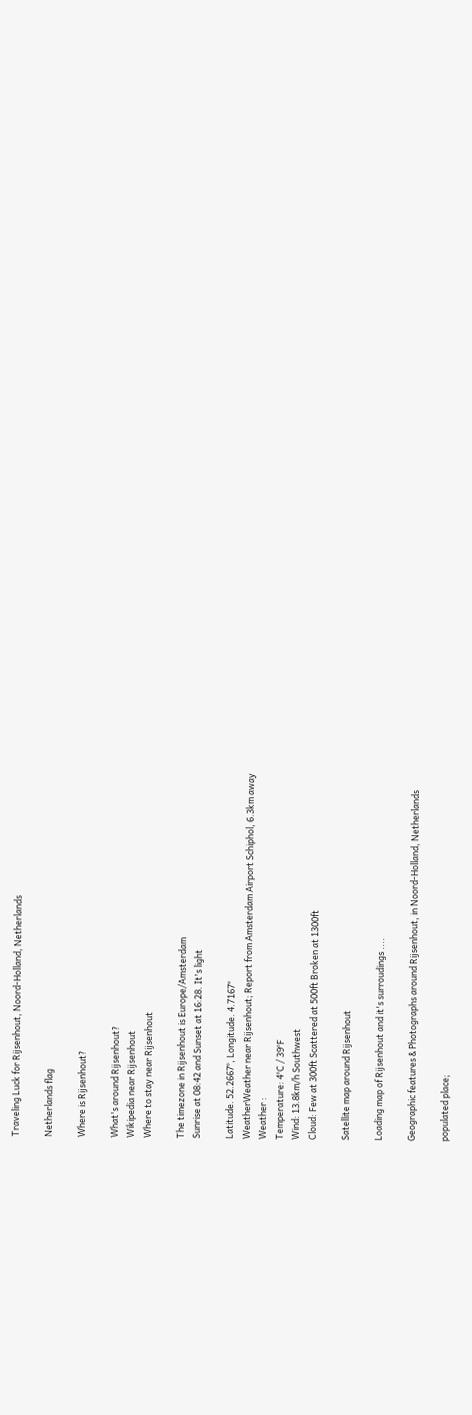Traveling Luck for Rijsenhout, Noord-Holland, Netherlands

Netherlands flag

Where is Rijsenhout?

What's around Rijsenhout?
Wikipedia near Rijsenhout
Where to stay near Rijsenhout

The timezone in Rijsenhout is Europe/Amsterdam
Sunrise at 08:42 and Sunset at 16:28. It's light

Latitude. 52.2667°, Longitude. 4.7167°
WeatherWeather near Rijsenhout; Report from Amsterdam Airport Schiphol, 6.3km away
Weather :
Temperature: 4°C / 39°F
Wind: 13.8km/h Southwest
Cloud: Few at 300ft Scattered at 500ft Broken at 1300ft

Satellite map around Rijsenhout

Loading map of Rijsenhout and it's surroudings ....

Geographic features & Photographs around Rijsenhout, in Noord-Holland, Netherlands

populated place;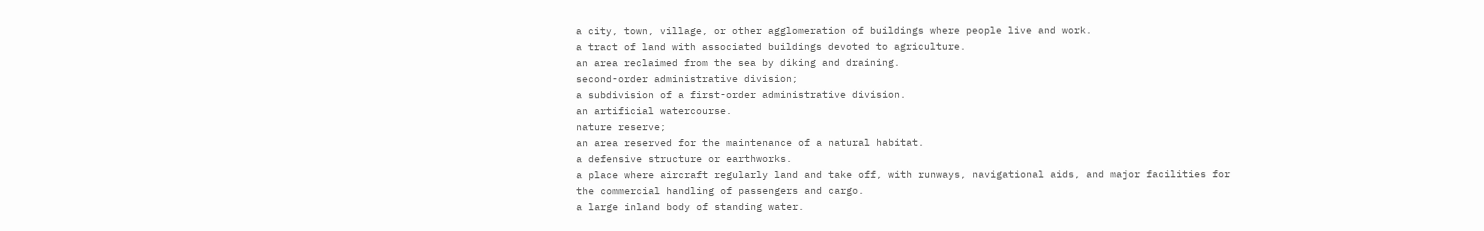a city, town, village, or other agglomeration of buildings where people live and work.
a tract of land with associated buildings devoted to agriculture.
an area reclaimed from the sea by diking and draining.
second-order administrative division;
a subdivision of a first-order administrative division.
an artificial watercourse.
nature reserve;
an area reserved for the maintenance of a natural habitat.
a defensive structure or earthworks.
a place where aircraft regularly land and take off, with runways, navigational aids, and major facilities for the commercial handling of passengers and cargo.
a large inland body of standing water.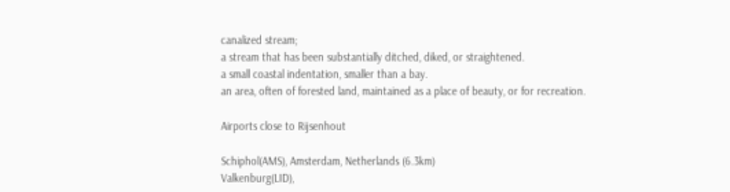canalized stream;
a stream that has been substantially ditched, diked, or straightened.
a small coastal indentation, smaller than a bay.
an area, often of forested land, maintained as a place of beauty, or for recreation.

Airports close to Rijsenhout

Schiphol(AMS), Amsterdam, Netherlands (6.3km)
Valkenburg(LID),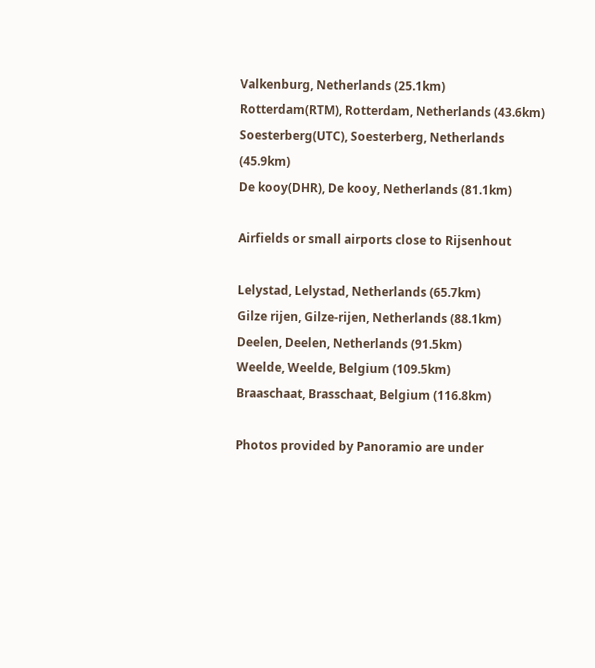Valkenburg, Netherlands (25.1km)
Rotterdam(RTM), Rotterdam, Netherlands (43.6km)
Soesterberg(UTC), Soesterberg, Netherlands (45.9km)
De kooy(DHR), De kooy, Netherlands (81.1km)

Airfields or small airports close to Rijsenhout

Lelystad, Lelystad, Netherlands (65.7km)
Gilze rijen, Gilze-rijen, Netherlands (88.1km)
Deelen, Deelen, Netherlands (91.5km)
Weelde, Weelde, Belgium (109.5km)
Braaschaat, Brasschaat, Belgium (116.8km)

Photos provided by Panoramio are under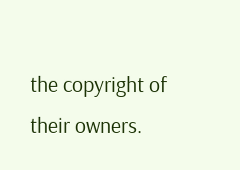the copyright of their owners.